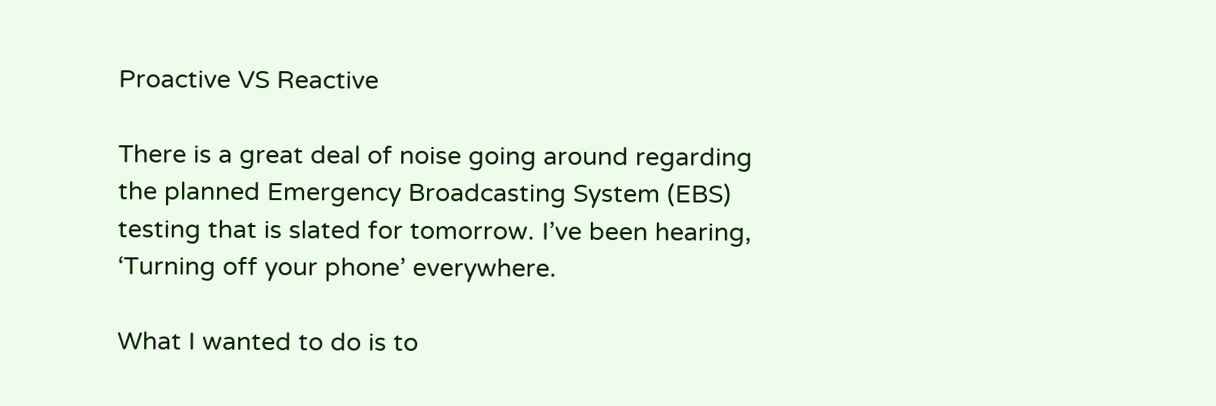Proactive VS Reactive

There is a great deal of noise going around regarding the planned Emergency Broadcasting System (EBS) testing that is slated for tomorrow. I’ve been hearing, ‘Turning off your phone’ everywhere.

What I wanted to do is to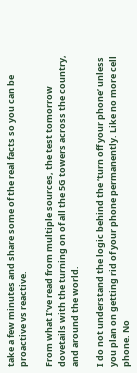take a few minutes and share some of the real facts so you can be proactive vs reactive.

From what I’ve read from multiple sources, the test tomorrow dovetails with the turning on of all the 5G towers across the country, and around the world.

I do not understand the logic behind the ‘turn off your phone’ unless you plan on getting rid of your phone permanently. Like no more cell phone. No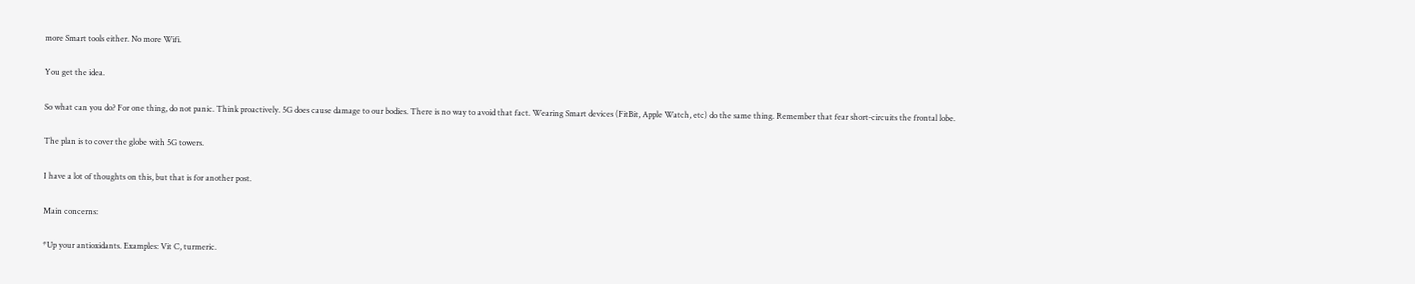more Smart tools either. No more Wifi.

You get the idea.

So what can you do? For one thing, do not panic. Think proactively. 5G does cause damage to our bodies. There is no way to avoid that fact. Wearing Smart devices (FitBit, Apple Watch, etc) do the same thing. Remember that fear short-circuits the frontal lobe.

The plan is to cover the globe with 5G towers.

I have a lot of thoughts on this, but that is for another post.

Main concerns:

*Up your antioxidants. Examples: Vit C, turmeric.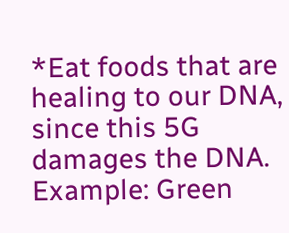*Eat foods that are healing to our DNA, since this 5G damages the DNA. Example: Green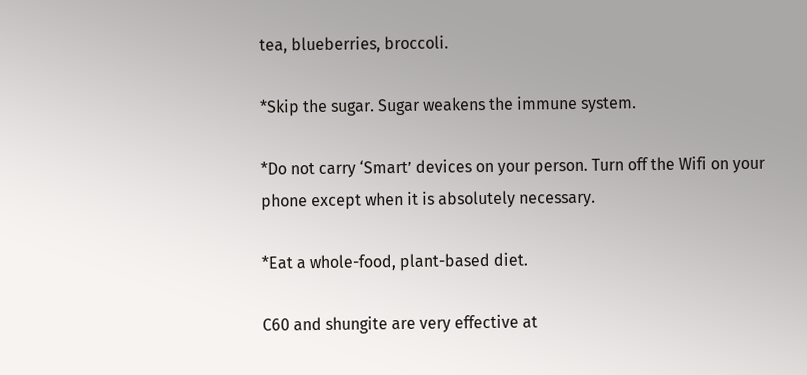tea, blueberries, broccoli.

*Skip the sugar. Sugar weakens the immune system.

*Do not carry ‘Smart’ devices on your person. Turn off the Wifi on your phone except when it is absolutely necessary.

*Eat a whole-food, plant-based diet.

C60 and shungite are very effective at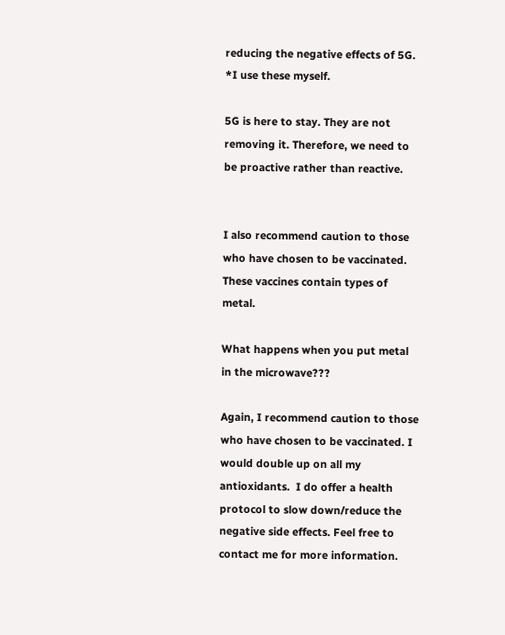reducing the negative effects of 5G. *I use these myself.

5G is here to stay. They are not removing it. Therefore, we need to be proactive rather than reactive.


I also recommend caution to those who have chosen to be vaccinated. These vaccines contain types of metal.

What happens when you put metal in the microwave???

Again, I recommend caution to those who have chosen to be vaccinated. I would double up on all my antioxidants.  I do offer a health protocol to slow down/reduce the negative side effects. Feel free to contact me for more information.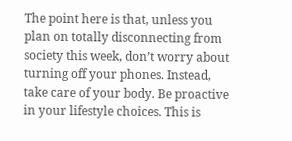The point here is that, unless you plan on totally disconnecting from society this week, don’t worry about turning off your phones. Instead, take care of your body. Be proactive in your lifestyle choices. This is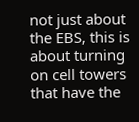not just about the EBS, this is about turning on cell towers that have the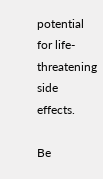potential for life-threatening side effects.

Be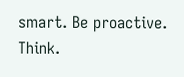smart. Be proactive. Think.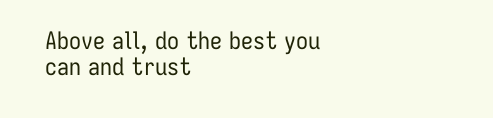Above all, do the best you can and trust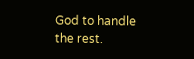God to handle the rest.